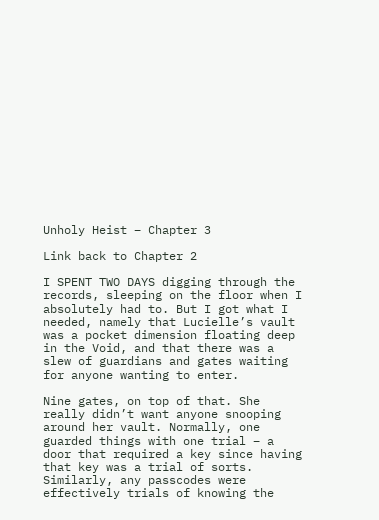Unholy Heist – Chapter 3

Link back to Chapter 2

I SPENT TWO DAYS digging through the records, sleeping on the floor when I absolutely had to. But I got what I needed, namely that Lucielle’s vault was a pocket dimension floating deep in the Void, and that there was a slew of guardians and gates waiting for anyone wanting to enter.

Nine gates, on top of that. She really didn’t want anyone snooping around her vault. Normally, one guarded things with one trial – a door that required a key since having that key was a trial of sorts. Similarly, any passcodes were effectively trials of knowing the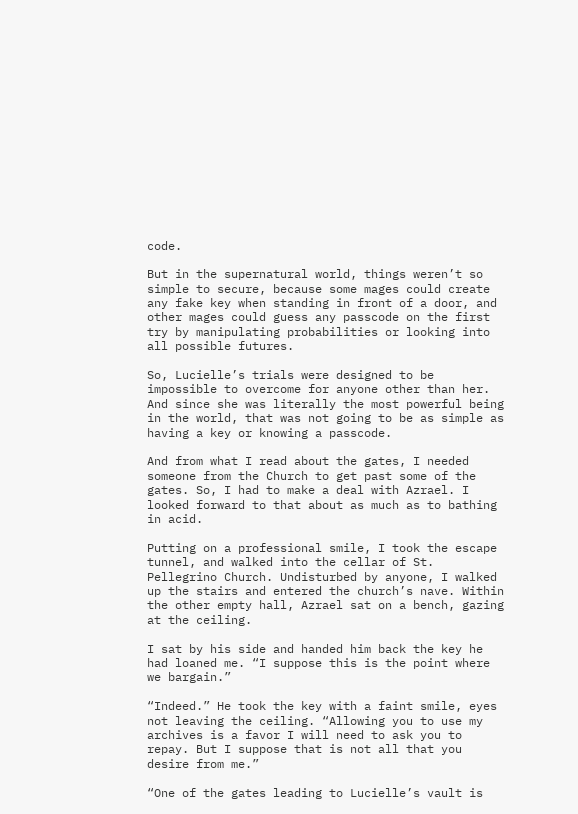code.

But in the supernatural world, things weren’t so simple to secure, because some mages could create any fake key when standing in front of a door, and other mages could guess any passcode on the first try by manipulating probabilities or looking into all possible futures.

So, Lucielle’s trials were designed to be impossible to overcome for anyone other than her. And since she was literally the most powerful being in the world, that was not going to be as simple as having a key or knowing a passcode.

And from what I read about the gates, I needed someone from the Church to get past some of the gates. So, I had to make a deal with Azrael. I looked forward to that about as much as to bathing in acid.

Putting on a professional smile, I took the escape tunnel, and walked into the cellar of St. Pellegrino Church. Undisturbed by anyone, I walked up the stairs and entered the church’s nave. Within the other empty hall, Azrael sat on a bench, gazing at the ceiling.

I sat by his side and handed him back the key he had loaned me. “I suppose this is the point where we bargain.”

“Indeed.” He took the key with a faint smile, eyes not leaving the ceiling. “Allowing you to use my archives is a favor I will need to ask you to repay. But I suppose that is not all that you desire from me.”

“One of the gates leading to Lucielle’s vault is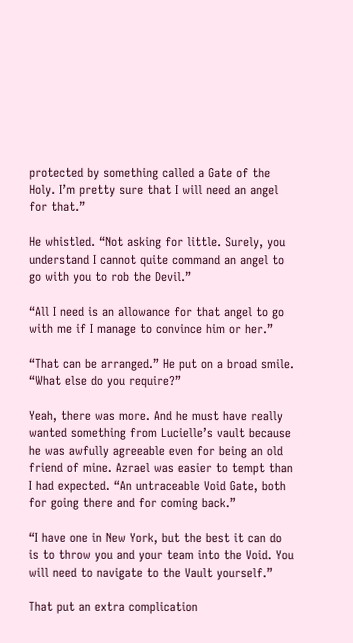protected by something called a Gate of the Holy. I’m pretty sure that I will need an angel for that.”

He whistled. “Not asking for little. Surely, you understand I cannot quite command an angel to go with you to rob the Devil.”

“All I need is an allowance for that angel to go with me if I manage to convince him or her.”

“That can be arranged.” He put on a broad smile. “What else do you require?”

Yeah, there was more. And he must have really wanted something from Lucielle’s vault because he was awfully agreeable even for being an old friend of mine. Azrael was easier to tempt than I had expected. “An untraceable Void Gate, both for going there and for coming back.”

“I have one in New York, but the best it can do is to throw you and your team into the Void. You will need to navigate to the Vault yourself.”

That put an extra complication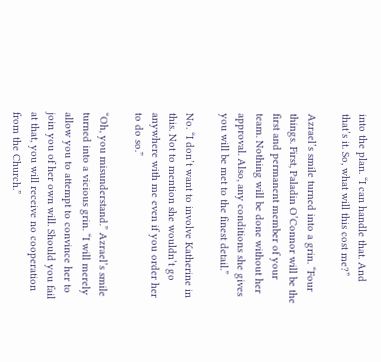into the plan. “I can handle that. And that’s it. So, what will this cost me?”

Azrael’s smile turned into a grin. “Four things. First, Paladin O’Connor will be the first and permanent member of your team. Nothing will be done without her approval. Also, any conditions she gives you will be met to the finest detail.”

No. “I don’t want to involve Katherine in this. Not to mention she wouldn’t go anywhere with me even if you order her to do so.”

“Oh, you misunderstand.” Azrael’s smile turned into a vicious grin. “I will merely allow you to attempt to convince her to join you of her own will. Should you fail at that, you will receive no cooperation from the Church.”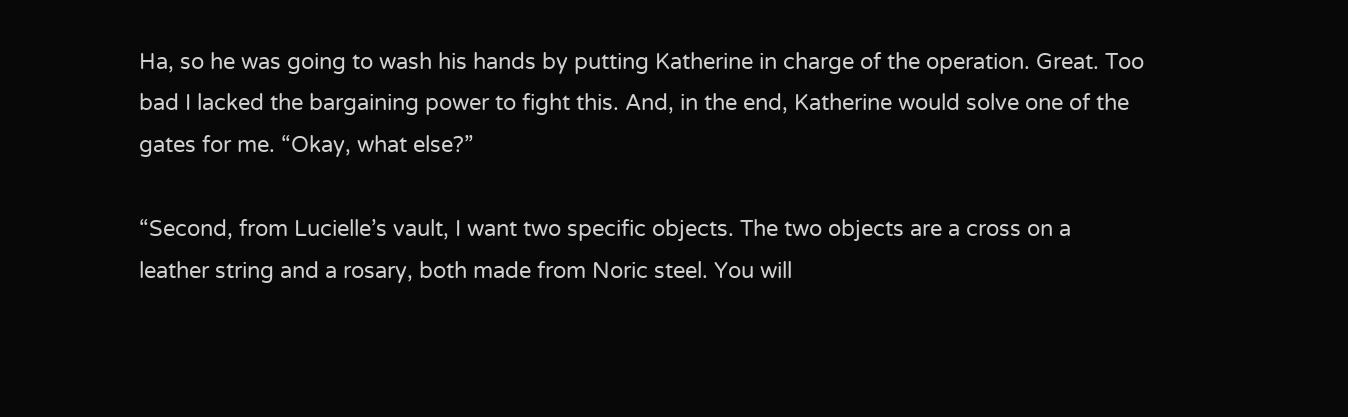Ha, so he was going to wash his hands by putting Katherine in charge of the operation. Great. Too bad I lacked the bargaining power to fight this. And, in the end, Katherine would solve one of the gates for me. “Okay, what else?”

“Second, from Lucielle’s vault, I want two specific objects. The two objects are a cross on a leather string and a rosary, both made from Noric steel. You will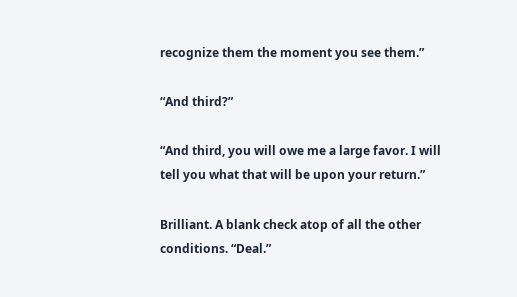recognize them the moment you see them.”

“And third?”

“And third, you will owe me a large favor. I will tell you what that will be upon your return.”

Brilliant. A blank check atop of all the other conditions. “Deal.”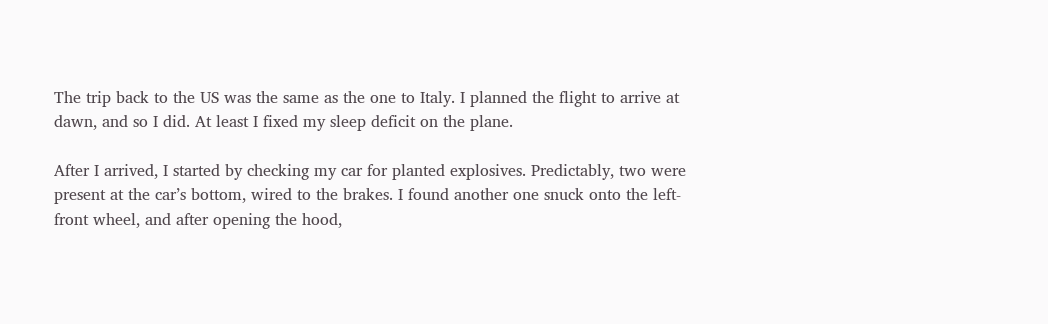The trip back to the US was the same as the one to Italy. I planned the flight to arrive at dawn, and so I did. At least I fixed my sleep deficit on the plane.

After I arrived, I started by checking my car for planted explosives. Predictably, two were present at the car’s bottom, wired to the brakes. I found another one snuck onto the left-front wheel, and after opening the hood,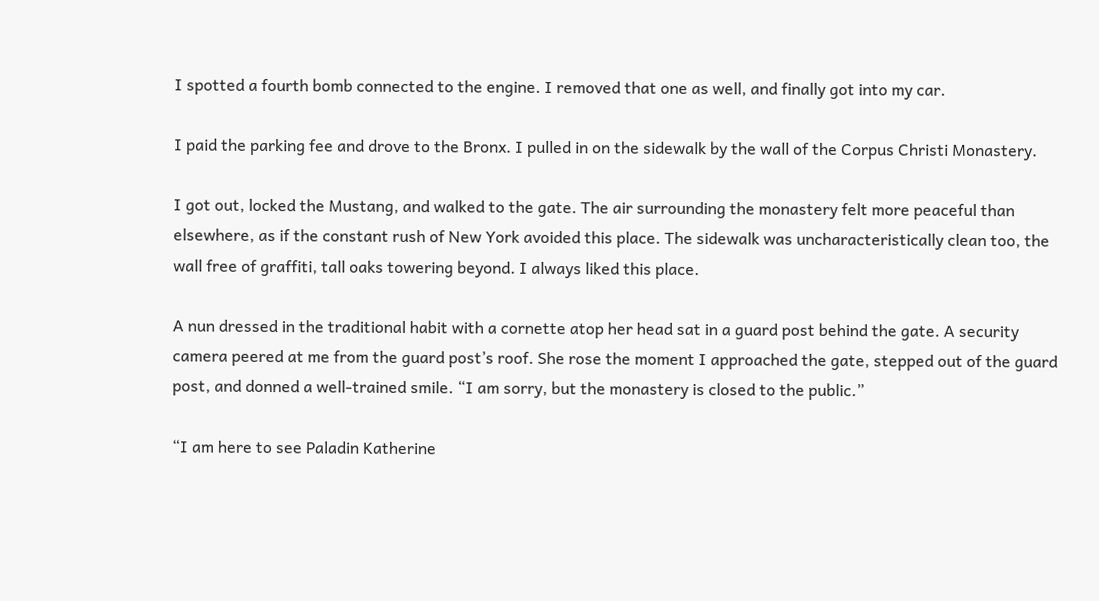I spotted a fourth bomb connected to the engine. I removed that one as well, and finally got into my car.

I paid the parking fee and drove to the Bronx. I pulled in on the sidewalk by the wall of the Corpus Christi Monastery.

I got out, locked the Mustang, and walked to the gate. The air surrounding the monastery felt more peaceful than elsewhere, as if the constant rush of New York avoided this place. The sidewalk was uncharacteristically clean too, the wall free of graffiti, tall oaks towering beyond. I always liked this place.

A nun dressed in the traditional habit with a cornette atop her head sat in a guard post behind the gate. A security camera peered at me from the guard post’s roof. She rose the moment I approached the gate, stepped out of the guard post, and donned a well-trained smile. “I am sorry, but the monastery is closed to the public.”

“I am here to see Paladin Katherine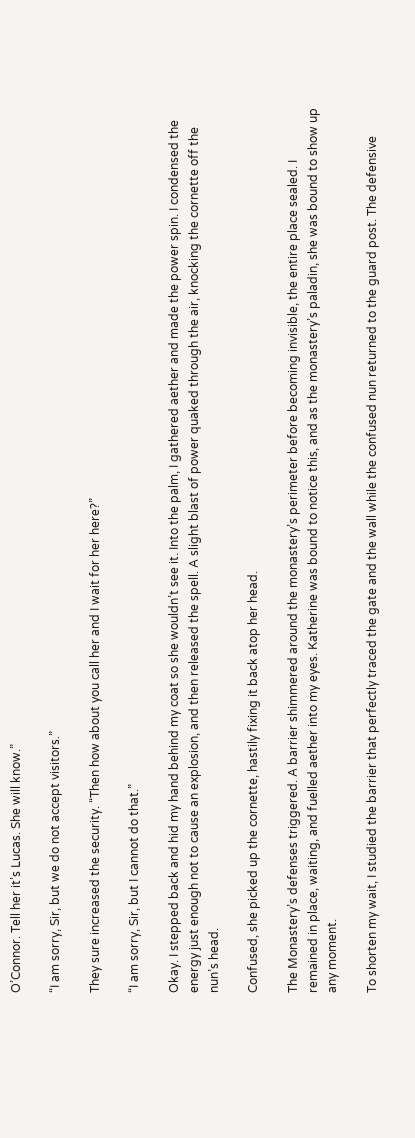O’Connor. Tell her it’s Lucas. She will know.”

“I am sorry, Sir, but we do not accept visitors.”

They sure increased the security. “Then how about you call her and I wait for her here?”

“I am sorry, Sir, but I cannot do that.”

Okay. I stepped back and hid my hand behind my coat so she wouldn’t see it. Into the palm, I gathered aether and made the power spin. I condensed the energy just enough not to cause an explosion, and then released the spell. A slight blast of power quaked through the air, knocking the cornette off the nun’s head.

Confused, she picked up the cornette, hastily fixing it back atop her head.

The Monastery’s defenses triggered. A barrier shimmered around the monastery’s perimeter before becoming invisible, the entire place sealed. I remained in place, waiting, and fuelled aether into my eyes. Katherine was bound to notice this, and as the monastery’s paladin, she was bound to show up any moment.

To shorten my wait, I studied the barrier that perfectly traced the gate and the wall while the confused nun returned to the guard post. The defensive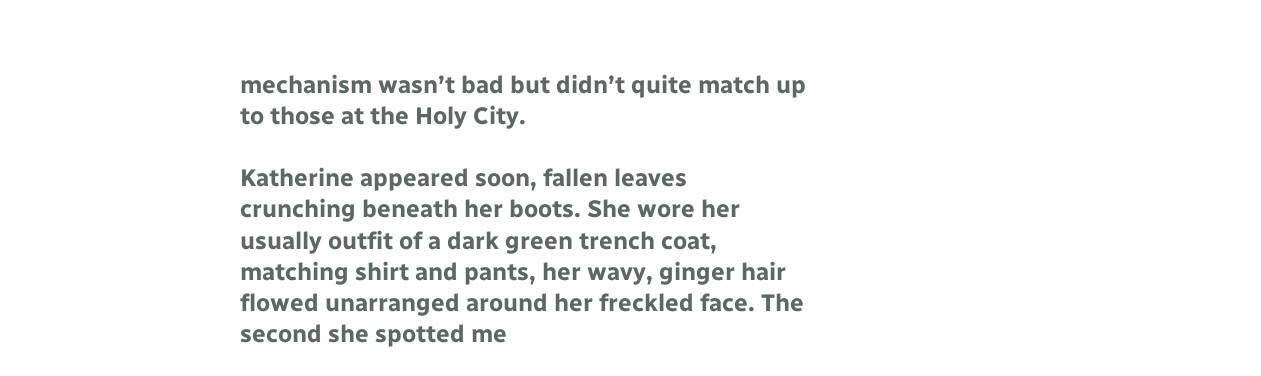mechanism wasn’t bad but didn’t quite match up to those at the Holy City.

Katherine appeared soon, fallen leaves crunching beneath her boots. She wore her usually outfit of a dark green trench coat, matching shirt and pants, her wavy, ginger hair flowed unarranged around her freckled face. The second she spotted me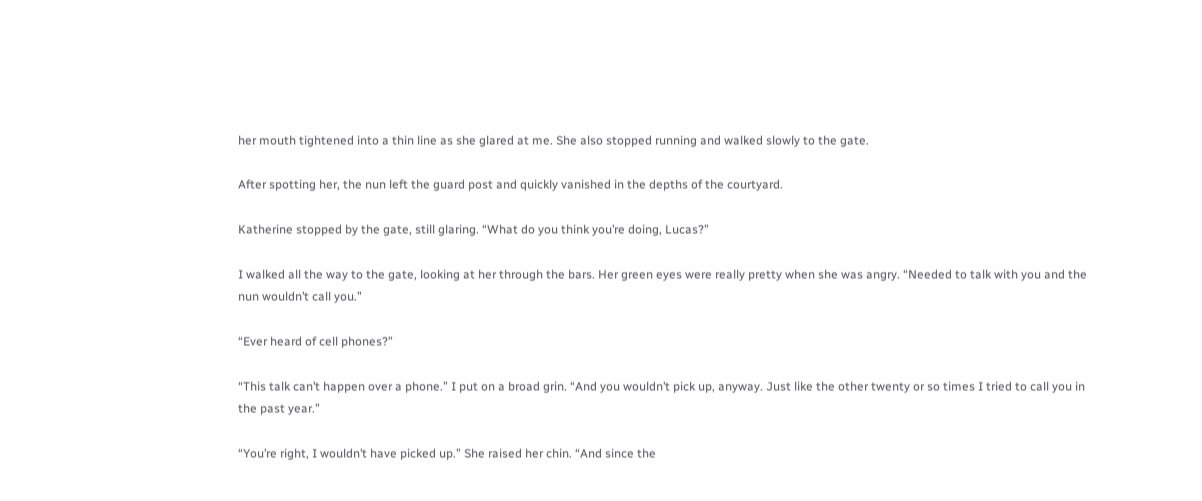her mouth tightened into a thin line as she glared at me. She also stopped running and walked slowly to the gate.

After spotting her, the nun left the guard post and quickly vanished in the depths of the courtyard.

Katherine stopped by the gate, still glaring. “What do you think you’re doing, Lucas?”

I walked all the way to the gate, looking at her through the bars. Her green eyes were really pretty when she was angry. “Needed to talk with you and the nun wouldn’t call you.”

“Ever heard of cell phones?”

“This talk can’t happen over a phone.” I put on a broad grin. “And you wouldn’t pick up, anyway. Just like the other twenty or so times I tried to call you in the past year.”

“You’re right, I wouldn’t have picked up.” She raised her chin. “And since the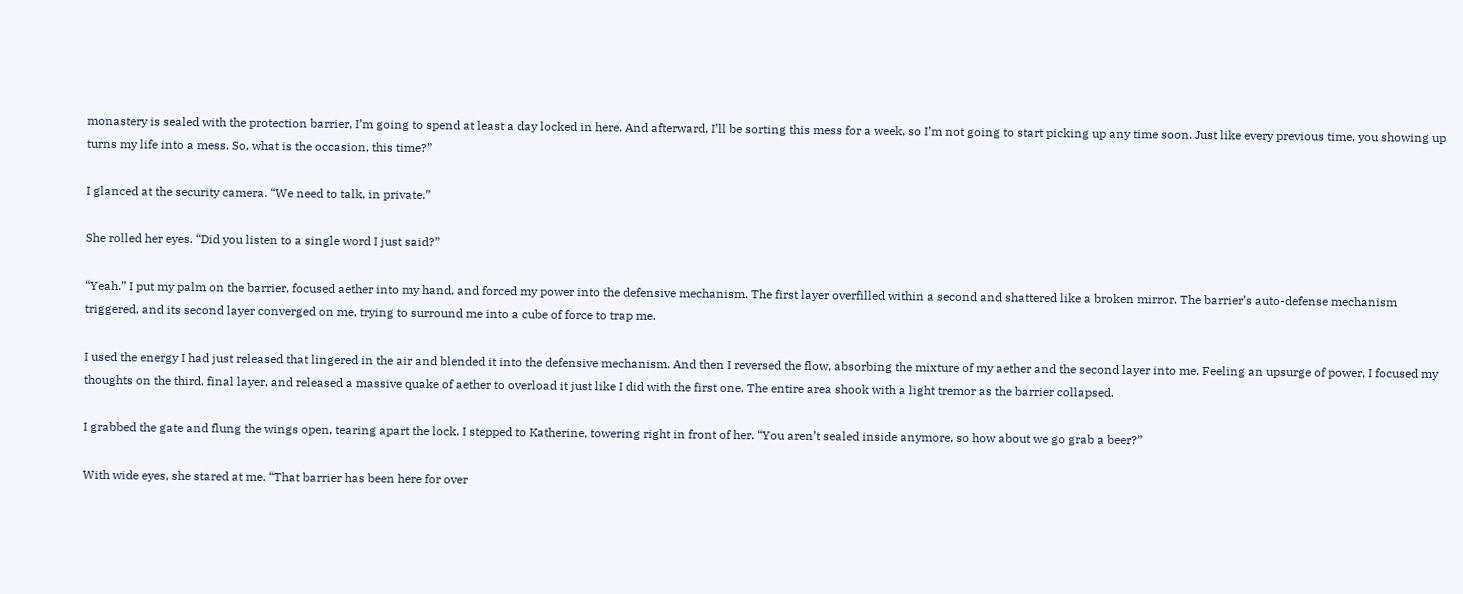monastery is sealed with the protection barrier, I’m going to spend at least a day locked in here. And afterward, I’ll be sorting this mess for a week, so I’m not going to start picking up any time soon. Just like every previous time, you showing up turns my life into a mess. So, what is the occasion, this time?”

I glanced at the security camera. “We need to talk, in private.”

She rolled her eyes. “Did you listen to a single word I just said?”

“Yeah.” I put my palm on the barrier, focused aether into my hand, and forced my power into the defensive mechanism. The first layer overfilled within a second and shattered like a broken mirror. The barrier’s auto-defense mechanism triggered, and its second layer converged on me, trying to surround me into a cube of force to trap me.

I used the energy I had just released that lingered in the air and blended it into the defensive mechanism. And then I reversed the flow, absorbing the mixture of my aether and the second layer into me. Feeling an upsurge of power, I focused my thoughts on the third, final layer, and released a massive quake of aether to overload it just like I did with the first one. The entire area shook with a light tremor as the barrier collapsed.

I grabbed the gate and flung the wings open, tearing apart the lock. I stepped to Katherine, towering right in front of her. “You aren’t sealed inside anymore, so how about we go grab a beer?”

With wide eyes, she stared at me. “That barrier has been here for over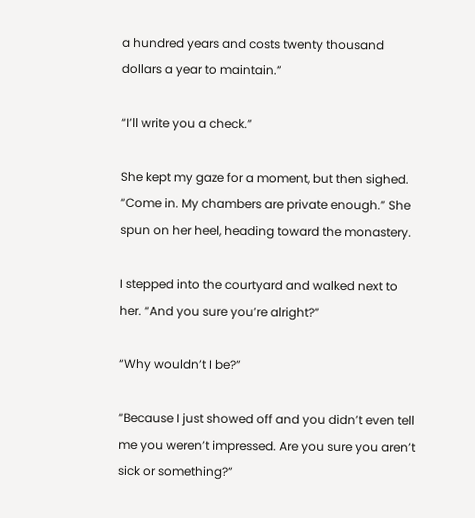a hundred years and costs twenty thousand dollars a year to maintain.”

“I’ll write you a check.”

She kept my gaze for a moment, but then sighed. “Come in. My chambers are private enough.” She spun on her heel, heading toward the monastery.

I stepped into the courtyard and walked next to her. “And you sure you’re alright?”

“Why wouldn’t I be?”

“Because I just showed off and you didn’t even tell me you weren’t impressed. Are you sure you aren’t sick or something?”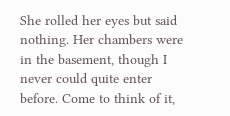She rolled her eyes but said nothing. Her chambers were in the basement, though I never could quite enter before. Come to think of it,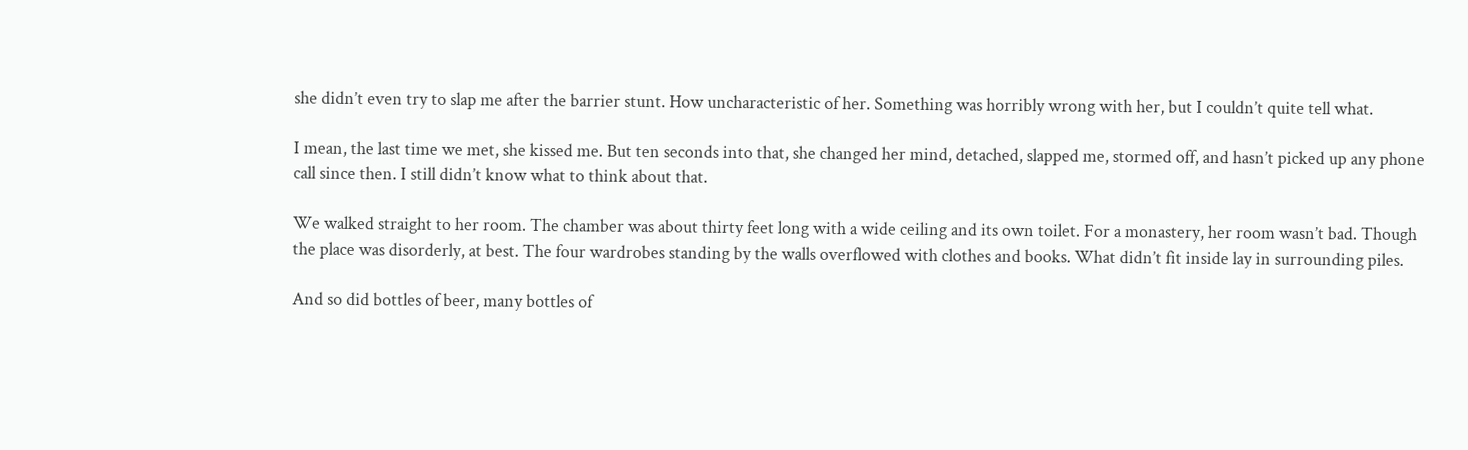she didn’t even try to slap me after the barrier stunt. How uncharacteristic of her. Something was horribly wrong with her, but I couldn’t quite tell what.

I mean, the last time we met, she kissed me. But ten seconds into that, she changed her mind, detached, slapped me, stormed off, and hasn’t picked up any phone call since then. I still didn’t know what to think about that.

We walked straight to her room. The chamber was about thirty feet long with a wide ceiling and its own toilet. For a monastery, her room wasn’t bad. Though the place was disorderly, at best. The four wardrobes standing by the walls overflowed with clothes and books. What didn’t fit inside lay in surrounding piles.

And so did bottles of beer, many bottles of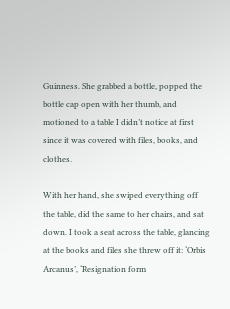Guinness. She grabbed a bottle, popped the bottle cap open with her thumb, and motioned to a table I didn’t notice at first since it was covered with files, books, and clothes.

With her hand, she swiped everything off the table, did the same to her chairs, and sat down. I took a seat across the table, glancing at the books and files she threw off it: ‘Orbis Arcanus’, ‘Resignation form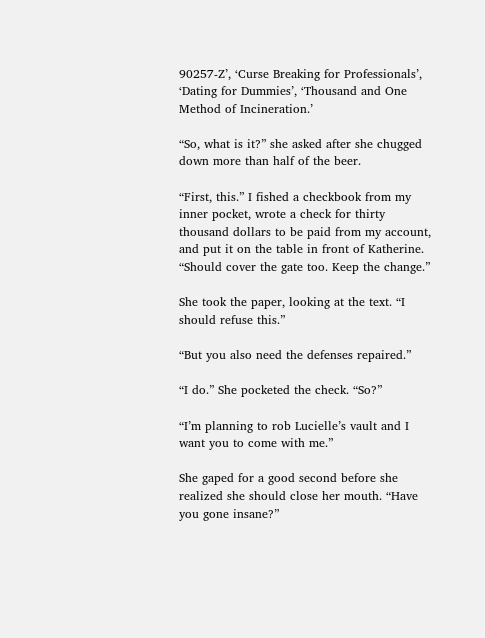90257-Z’, ‘Curse Breaking for Professionals’, ‘Dating for Dummies’, ‘Thousand and One Method of Incineration.’

“So, what is it?” she asked after she chugged down more than half of the beer.

“First, this.” I fished a checkbook from my inner pocket, wrote a check for thirty thousand dollars to be paid from my account, and put it on the table in front of Katherine. “Should cover the gate too. Keep the change.”

She took the paper, looking at the text. “I should refuse this.”

“But you also need the defenses repaired.”

“I do.” She pocketed the check. “So?”

“I’m planning to rob Lucielle’s vault and I want you to come with me.”

She gaped for a good second before she realized she should close her mouth. “Have you gone insane?”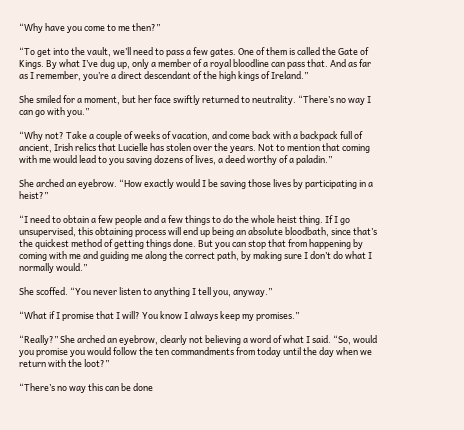“Why have you come to me then?”

“To get into the vault, we’ll need to pass a few gates. One of them is called the Gate of Kings. By what I’ve dug up, only a member of a royal bloodline can pass that. And as far as I remember, you’re a direct descendant of the high kings of Ireland.”

She smiled for a moment, but her face swiftly returned to neutrality. “There’s no way I can go with you.”

“Why not? Take a couple of weeks of vacation, and come back with a backpack full of ancient, Irish relics that Lucielle has stolen over the years. Not to mention that coming with me would lead to you saving dozens of lives, a deed worthy of a paladin.”

She arched an eyebrow. “How exactly would I be saving those lives by participating in a heist?”

“I need to obtain a few people and a few things to do the whole heist thing. If I go unsupervised, this obtaining process will end up being an absolute bloodbath, since that’s the quickest method of getting things done. But you can stop that from happening by coming with me and guiding me along the correct path, by making sure I don’t do what I normally would.”

She scoffed. “You never listen to anything I tell you, anyway.”

“What if I promise that I will? You know I always keep my promises.”

“Really?” She arched an eyebrow, clearly not believing a word of what I said. “So, would you promise you would follow the ten commandments from today until the day when we return with the loot?”

“There’s no way this can be done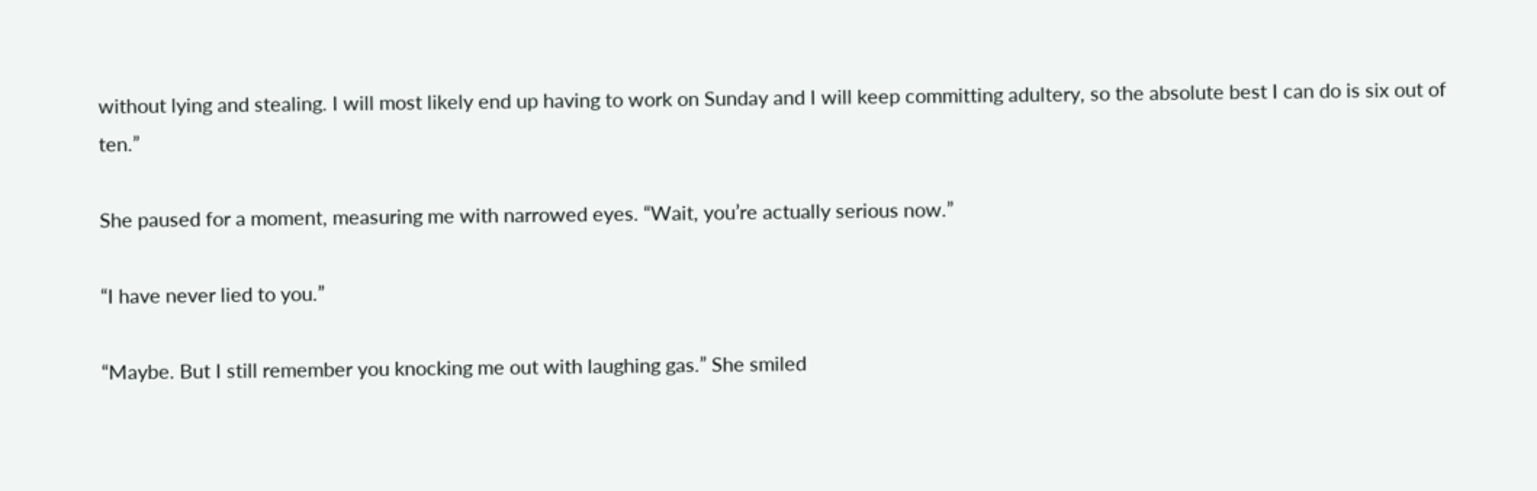without lying and stealing. I will most likely end up having to work on Sunday and I will keep committing adultery, so the absolute best I can do is six out of ten.”

She paused for a moment, measuring me with narrowed eyes. “Wait, you’re actually serious now.”

“I have never lied to you.”

“Maybe. But I still remember you knocking me out with laughing gas.” She smiled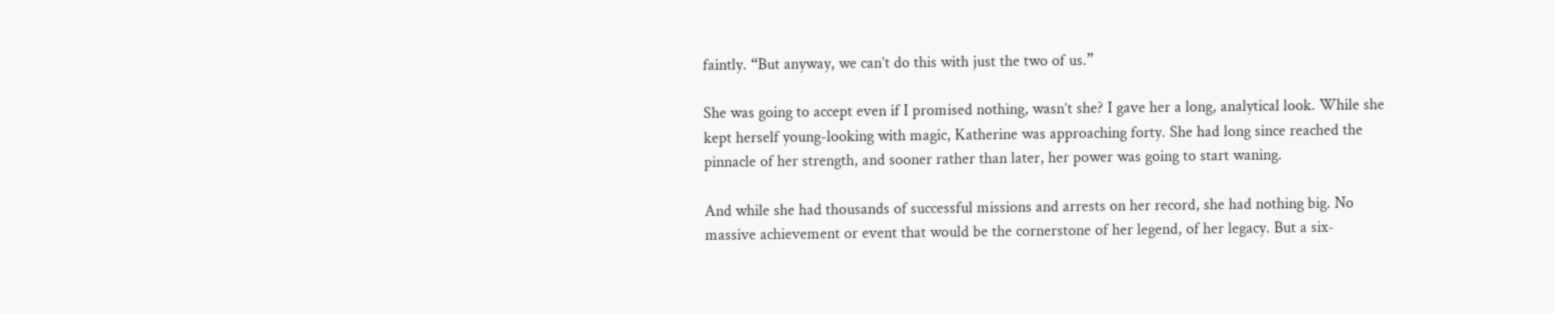faintly. “But anyway, we can’t do this with just the two of us.”

She was going to accept even if I promised nothing, wasn’t she? I gave her a long, analytical look. While she kept herself young-looking with magic, Katherine was approaching forty. She had long since reached the pinnacle of her strength, and sooner rather than later, her power was going to start waning.

And while she had thousands of successful missions and arrests on her record, she had nothing big. No massive achievement or event that would be the cornerstone of her legend, of her legacy. But a six-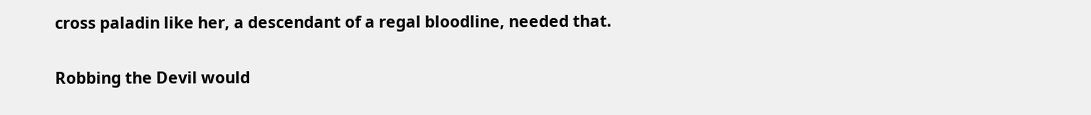cross paladin like her, a descendant of a regal bloodline, needed that.

Robbing the Devil would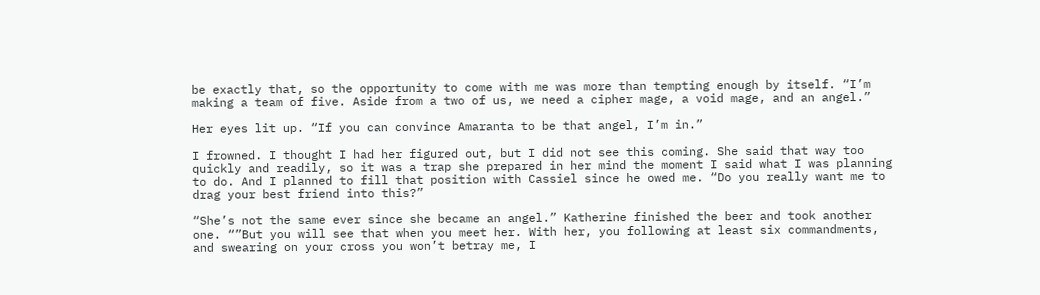be exactly that, so the opportunity to come with me was more than tempting enough by itself. “I’m making a team of five. Aside from a two of us, we need a cipher mage, a void mage, and an angel.”

Her eyes lit up. “If you can convince Amaranta to be that angel, I’m in.”

I frowned. I thought I had her figured out, but I did not see this coming. She said that way too quickly and readily, so it was a trap she prepared in her mind the moment I said what I was planning to do. And I planned to fill that position with Cassiel since he owed me. “Do you really want me to drag your best friend into this?”

“She’s not the same ever since she became an angel.” Katherine finished the beer and took another one. “”But you will see that when you meet her. With her, you following at least six commandments, and swearing on your cross you won’t betray me, I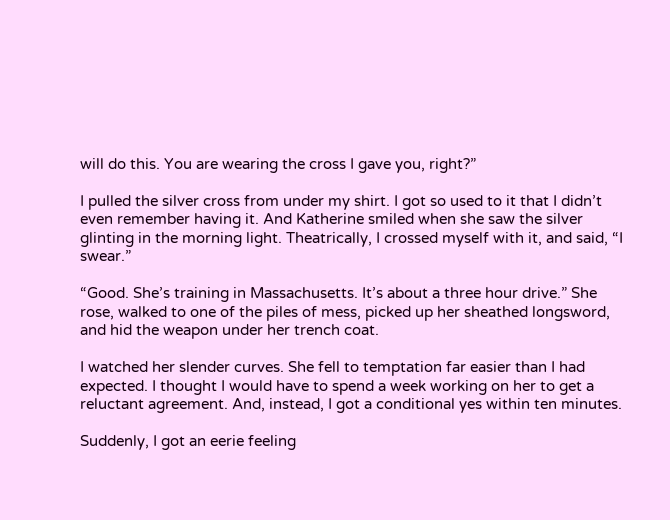will do this. You are wearing the cross I gave you, right?”

I pulled the silver cross from under my shirt. I got so used to it that I didn’t even remember having it. And Katherine smiled when she saw the silver glinting in the morning light. Theatrically, I crossed myself with it, and said, “I swear.”

“Good. She’s training in Massachusetts. It’s about a three hour drive.” She rose, walked to one of the piles of mess, picked up her sheathed longsword, and hid the weapon under her trench coat.

I watched her slender curves. She fell to temptation far easier than I had expected. I thought I would have to spend a week working on her to get a reluctant agreement. And, instead, I got a conditional yes within ten minutes.

Suddenly, I got an eerie feeling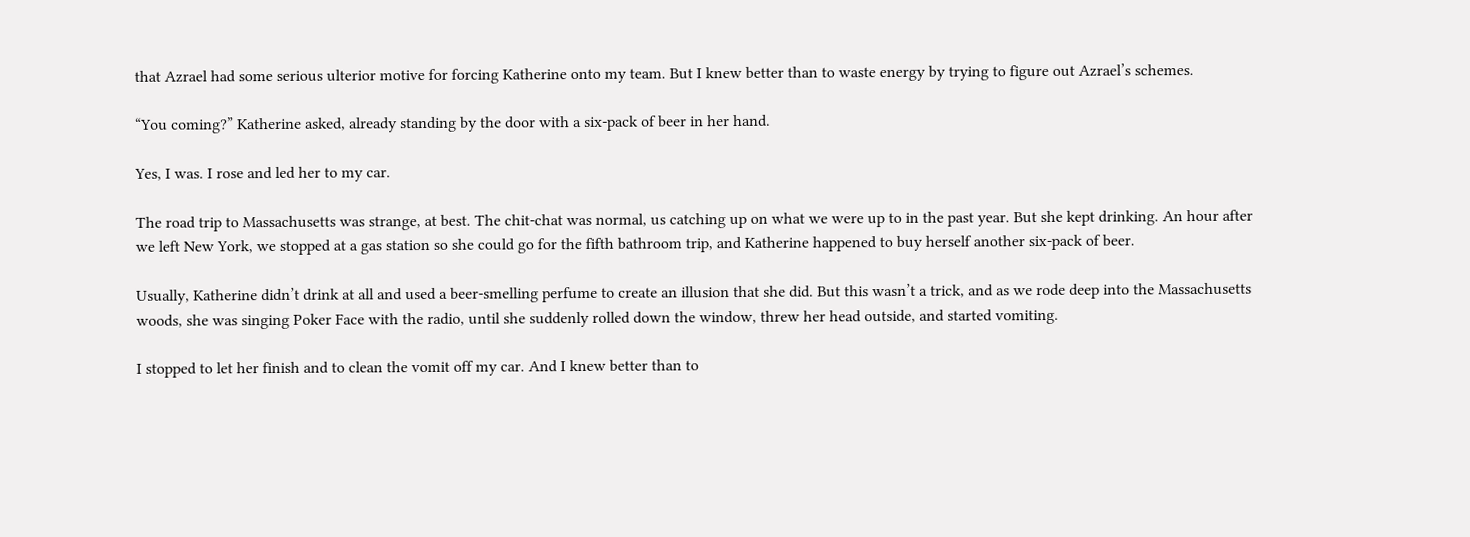that Azrael had some serious ulterior motive for forcing Katherine onto my team. But I knew better than to waste energy by trying to figure out Azrael’s schemes.

“You coming?” Katherine asked, already standing by the door with a six-pack of beer in her hand.

Yes, I was. I rose and led her to my car.

The road trip to Massachusetts was strange, at best. The chit-chat was normal, us catching up on what we were up to in the past year. But she kept drinking. An hour after we left New York, we stopped at a gas station so she could go for the fifth bathroom trip, and Katherine happened to buy herself another six-pack of beer.

Usually, Katherine didn’t drink at all and used a beer-smelling perfume to create an illusion that she did. But this wasn’t a trick, and as we rode deep into the Massachusetts woods, she was singing Poker Face with the radio, until she suddenly rolled down the window, threw her head outside, and started vomiting.

I stopped to let her finish and to clean the vomit off my car. And I knew better than to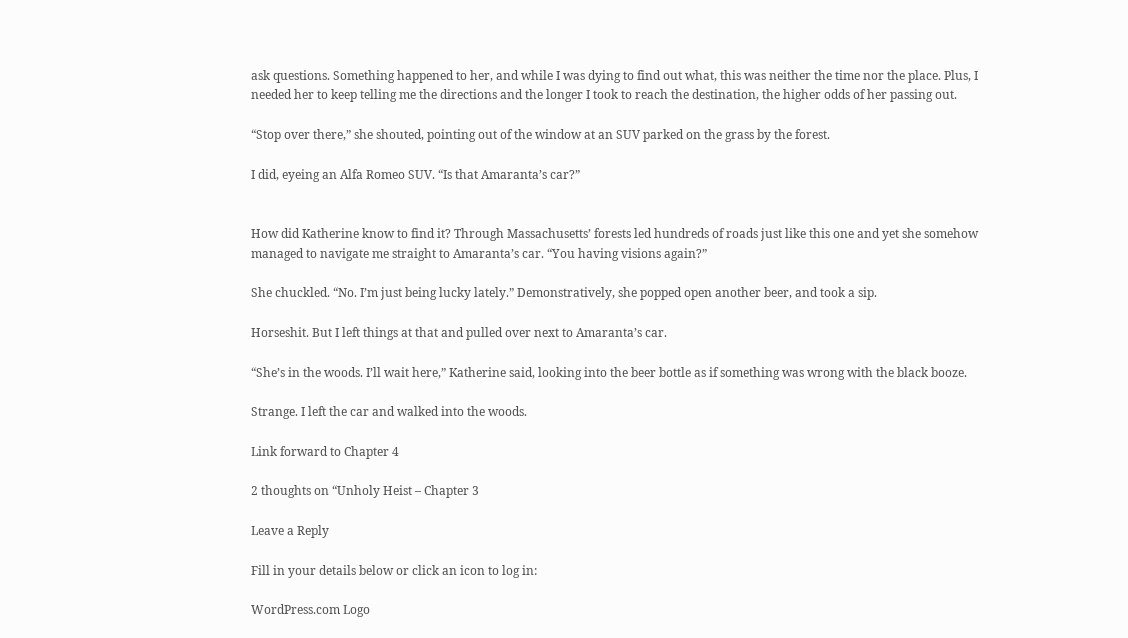ask questions. Something happened to her, and while I was dying to find out what, this was neither the time nor the place. Plus, I needed her to keep telling me the directions and the longer I took to reach the destination, the higher odds of her passing out.

“Stop over there,” she shouted, pointing out of the window at an SUV parked on the grass by the forest.

I did, eyeing an Alfa Romeo SUV. “Is that Amaranta’s car?”


How did Katherine know to find it? Through Massachusetts’ forests led hundreds of roads just like this one and yet she somehow managed to navigate me straight to Amaranta’s car. “You having visions again?”

She chuckled. “No. I’m just being lucky lately.” Demonstratively, she popped open another beer, and took a sip.

Horseshit. But I left things at that and pulled over next to Amaranta’s car.

“She’s in the woods. I’ll wait here,” Katherine said, looking into the beer bottle as if something was wrong with the black booze.

Strange. I left the car and walked into the woods.

Link forward to Chapter 4

2 thoughts on “Unholy Heist – Chapter 3

Leave a Reply

Fill in your details below or click an icon to log in:

WordPress.com Logo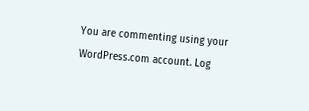You are commenting using your WordPress.com account. Log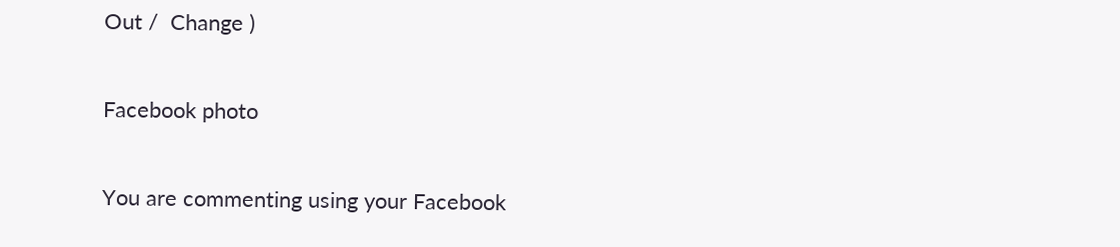Out /  Change )

Facebook photo

You are commenting using your Facebook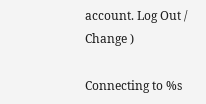account. Log Out /  Change )

Connecting to %s